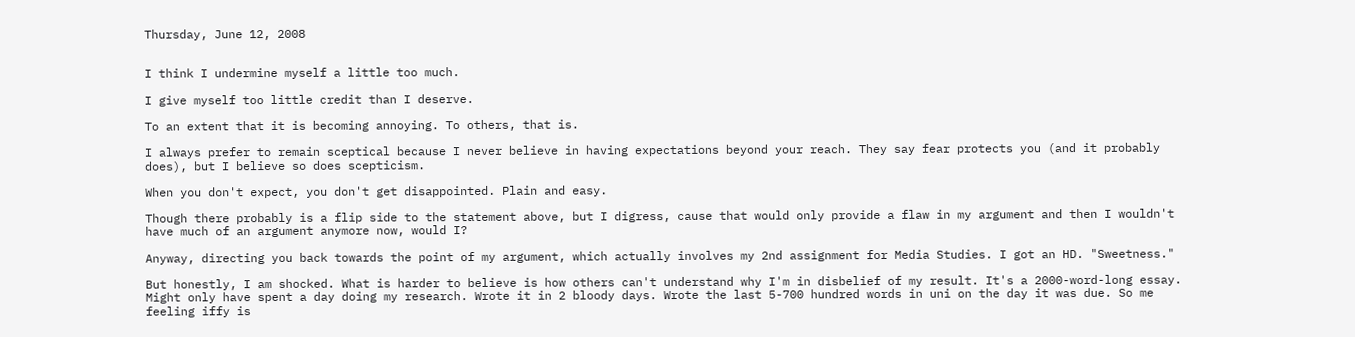Thursday, June 12, 2008


I think I undermine myself a little too much.

I give myself too little credit than I deserve.

To an extent that it is becoming annoying. To others, that is.

I always prefer to remain sceptical because I never believe in having expectations beyond your reach. They say fear protects you (and it probably does), but I believe so does scepticism.

When you don't expect, you don't get disappointed. Plain and easy.

Though there probably is a flip side to the statement above, but I digress, cause that would only provide a flaw in my argument and then I wouldn't have much of an argument anymore now, would I?

Anyway, directing you back towards the point of my argument, which actually involves my 2nd assignment for Media Studies. I got an HD. "Sweetness."

But honestly, I am shocked. What is harder to believe is how others can't understand why I'm in disbelief of my result. It's a 2000-word-long essay. Might only have spent a day doing my research. Wrote it in 2 bloody days. Wrote the last 5-700 hundred words in uni on the day it was due. So me feeling iffy is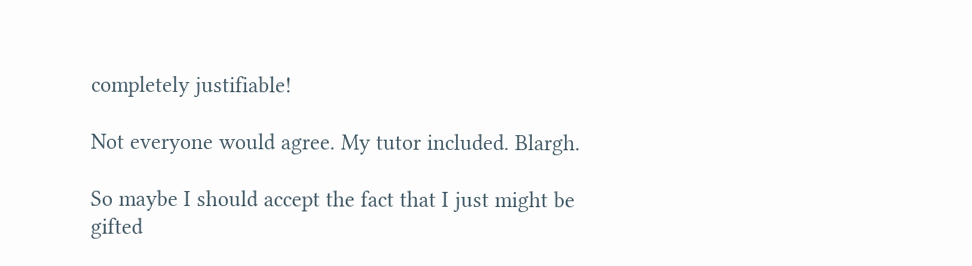completely justifiable!

Not everyone would agree. My tutor included. Blargh.

So maybe I should accept the fact that I just might be gifted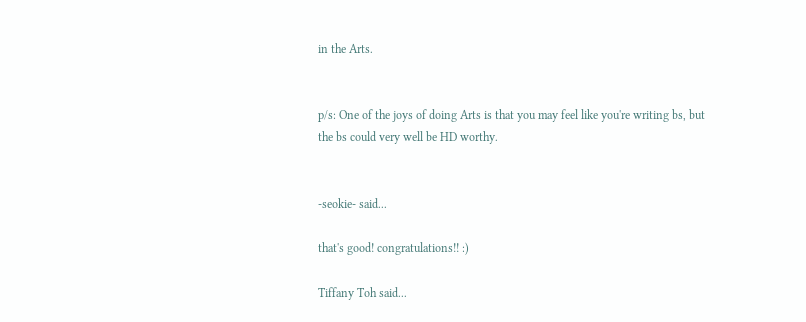in the Arts.


p/s: One of the joys of doing Arts is that you may feel like you're writing bs, but the bs could very well be HD worthy.


-seokie- said...

that's good! congratulations!! :)

Tiffany Toh said...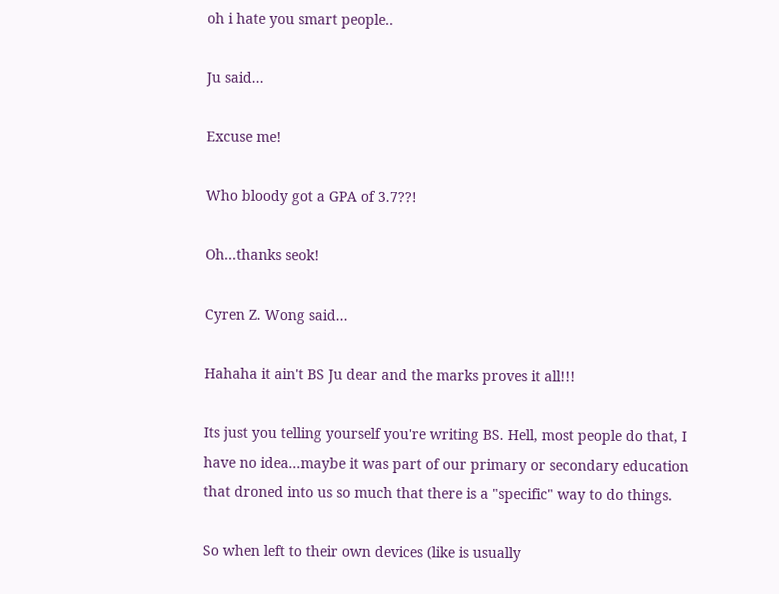oh i hate you smart people..

Ju said...

Excuse me!

Who bloody got a GPA of 3.7??!

Oh...thanks seok!

Cyren Z. Wong said...

Hahaha it ain't BS Ju dear and the marks proves it all!!!

Its just you telling yourself you're writing BS. Hell, most people do that, I have no idea...maybe it was part of our primary or secondary education that droned into us so much that there is a "specific" way to do things.

So when left to their own devices (like is usually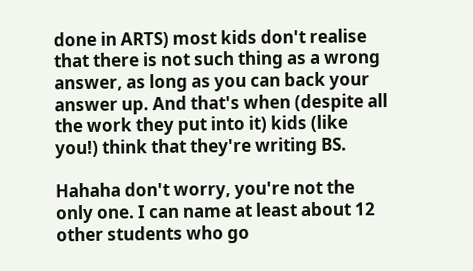done in ARTS) most kids don't realise that there is not such thing as a wrong answer, as long as you can back your answer up. And that's when (despite all the work they put into it) kids (like you!) think that they're writing BS.

Hahaha don't worry, you're not the only one. I can name at least about 12 other students who go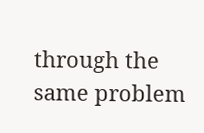through the same problem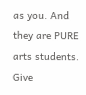as you. And they are PURE arts students. Give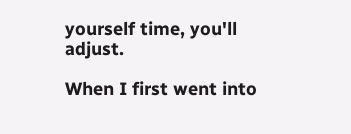yourself time, you'll adjust.

When I first went into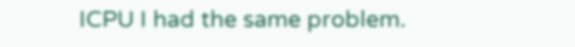ICPU I had the same problem.